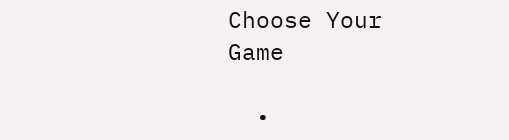Choose Your Game

  •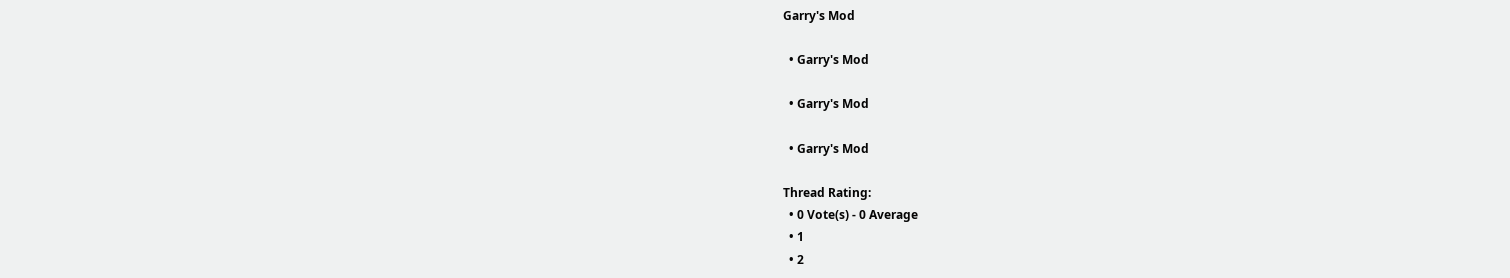Garry's Mod

  • Garry's Mod

  • Garry's Mod

  • Garry's Mod

Thread Rating:
  • 0 Vote(s) - 0 Average
  • 1
  • 2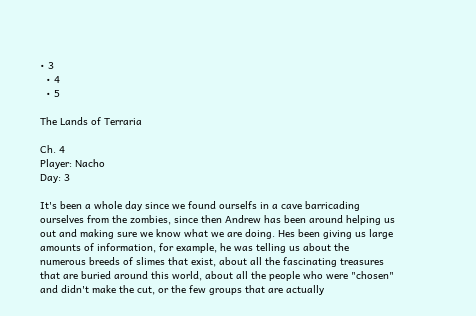• 3
  • 4
  • 5

The Lands of Terraria

Ch. 4
Player: Nacho
Day: 3

It's been a whole day since we found ourselfs in a cave barricading ourselves from the zombies, since then Andrew has been around helping us out and making sure we know what we are doing. Hes been giving us large amounts of information, for example, he was telling us about the numerous breeds of slimes that exist, about all the fascinating treasures that are buried around this world, about all the people who were "chosen" and didn't make the cut, or the few groups that are actually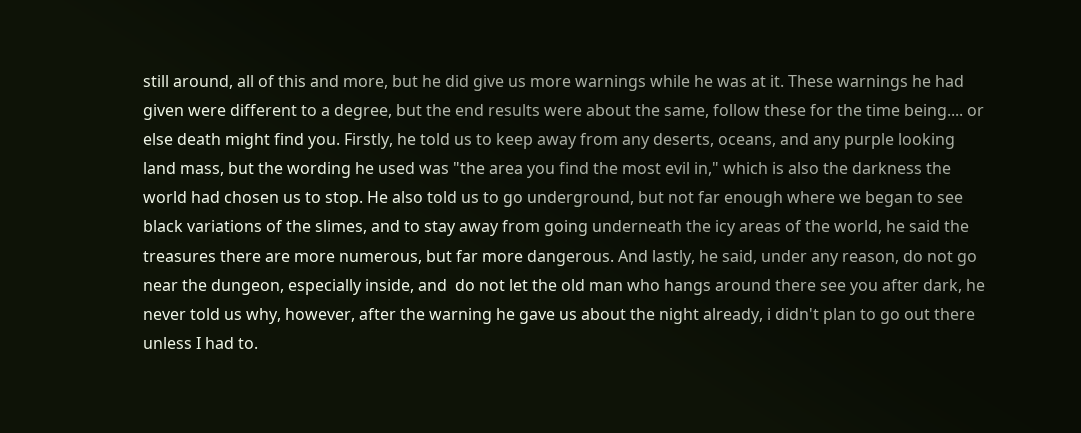still around, all of this and more, but he did give us more warnings while he was at it. These warnings he had given were different to a degree, but the end results were about the same, follow these for the time being.... or else death might find you. Firstly, he told us to keep away from any deserts, oceans, and any purple looking land mass, but the wording he used was "the area you find the most evil in," which is also the darkness the world had chosen us to stop. He also told us to go underground, but not far enough where we began to see black variations of the slimes, and to stay away from going underneath the icy areas of the world, he said the treasures there are more numerous, but far more dangerous. And lastly, he said, under any reason, do not go near the dungeon, especially inside, and  do not let the old man who hangs around there see you after dark, he never told us why, however, after the warning he gave us about the night already, i didn't plan to go out there unless I had to.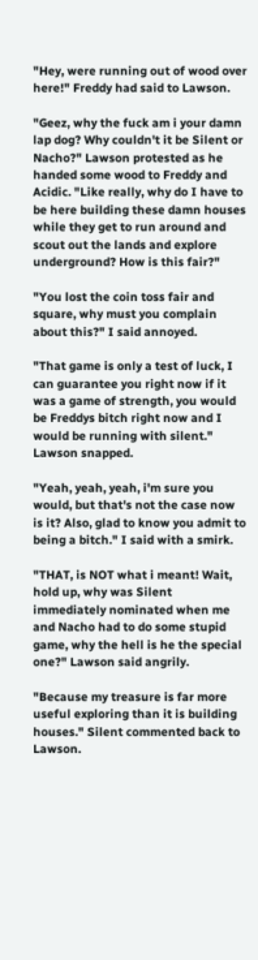"Hey, were running out of wood over here!" Freddy had said to Lawson.

"Geez, why the fuck am i your damn lap dog? Why couldn't it be Silent or Nacho?" Lawson protested as he handed some wood to Freddy and Acidic. "Like really, why do I have to be here building these damn houses while they get to run around and scout out the lands and explore underground? How is this fair?"

"You lost the coin toss fair and square, why must you complain about this?" I said annoyed.

"That game is only a test of luck, I can guarantee you right now if it was a game of strength, you would be Freddys bitch right now and I would be running with silent." Lawson snapped.

"Yeah, yeah, yeah, i'm sure you would, but that's not the case now is it? Also, glad to know you admit to being a bitch." I said with a smirk.

"THAT, is NOT what i meant! Wait, hold up, why was Silent immediately nominated when me and Nacho had to do some stupid game, why the hell is he the special one?" Lawson said angrily.

"Because my treasure is far more useful exploring than it is building houses." Silent commented back to Lawson.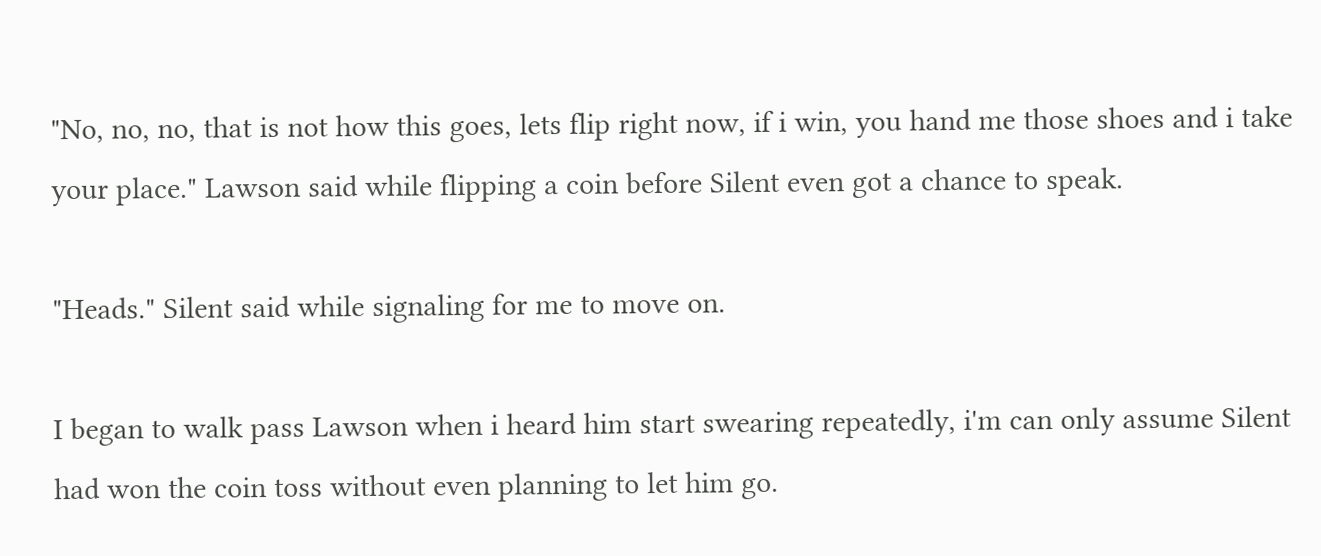"No, no, no, that is not how this goes, lets flip right now, if i win, you hand me those shoes and i take your place." Lawson said while flipping a coin before Silent even got a chance to speak.

"Heads." Silent said while signaling for me to move on.

I began to walk pass Lawson when i heard him start swearing repeatedly, i'm can only assume Silent had won the coin toss without even planning to let him go.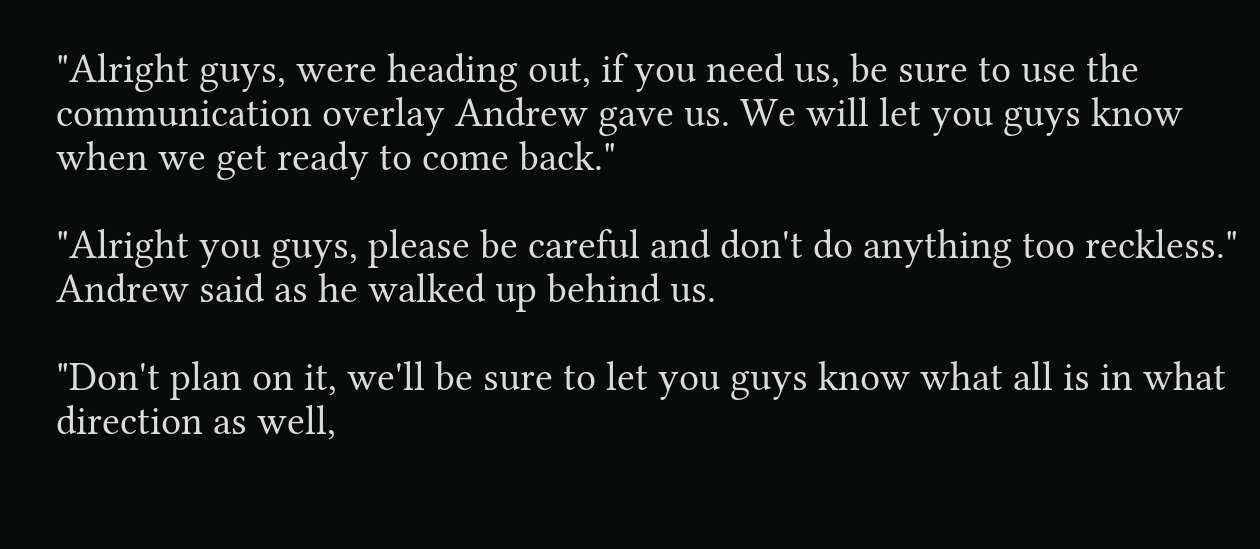"Alright guys, were heading out, if you need us, be sure to use the communication overlay Andrew gave us. We will let you guys know when we get ready to come back."

"Alright you guys, please be careful and don't do anything too reckless." Andrew said as he walked up behind us.

"Don't plan on it, we'll be sure to let you guys know what all is in what direction as well,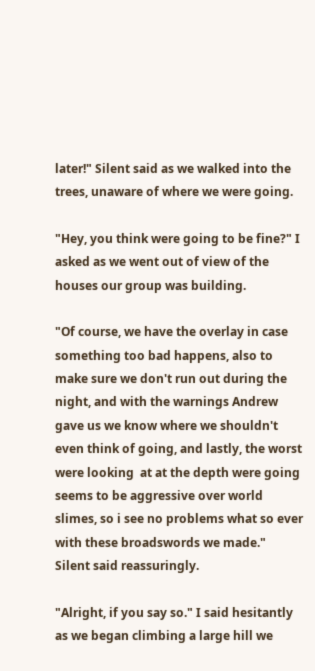later!" Silent said as we walked into the trees, unaware of where we were going.

"Hey, you think were going to be fine?" I asked as we went out of view of the houses our group was building.

"Of course, we have the overlay in case something too bad happens, also to make sure we don't run out during the night, and with the warnings Andrew gave us we know where we shouldn't even think of going, and lastly, the worst were looking  at at the depth were going seems to be aggressive over world slimes, so i see no problems what so ever with these broadswords we made." Silent said reassuringly.

"Alright, if you say so." I said hesitantly as we began climbing a large hill we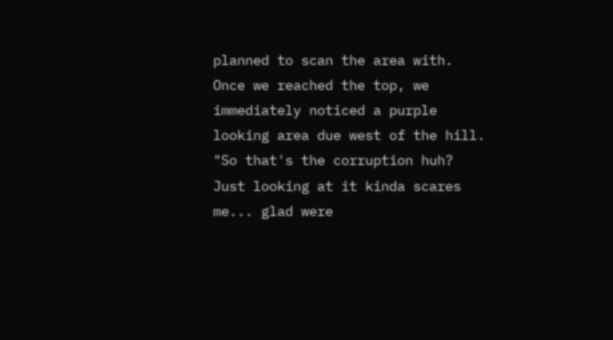planned to scan the area with. Once we reached the top, we immediately noticed a purple looking area due west of the hill. "So that's the corruption huh? Just looking at it kinda scares me... glad were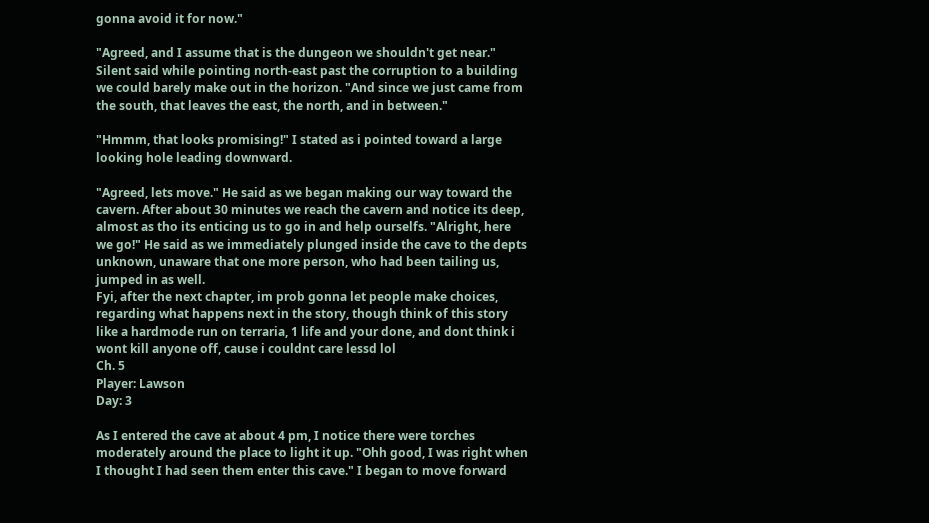gonna avoid it for now."

"Agreed, and I assume that is the dungeon we shouldn't get near." Silent said while pointing north-east past the corruption to a building we could barely make out in the horizon. "And since we just came from the south, that leaves the east, the north, and in between."

"Hmmm, that looks promising!" I stated as i pointed toward a large looking hole leading downward.

"Agreed, lets move." He said as we began making our way toward the cavern. After about 30 minutes we reach the cavern and notice its deep, almost as tho its enticing us to go in and help ourselfs. "Alright, here we go!" He said as we immediately plunged inside the cave to the depts unknown, unaware that one more person, who had been tailing us, jumped in as well.
Fyi, after the next chapter, im prob gonna let people make choices, regarding what happens next in the story, though think of this story like a hardmode run on terraria, 1 life and your done, and dont think i wont kill anyone off, cause i couldnt care lessd lol
Ch. 5
Player: Lawson
Day: 3

As I entered the cave at about 4 pm, I notice there were torches moderately around the place to light it up. "Ohh good, I was right when I thought I had seen them enter this cave." I began to move forward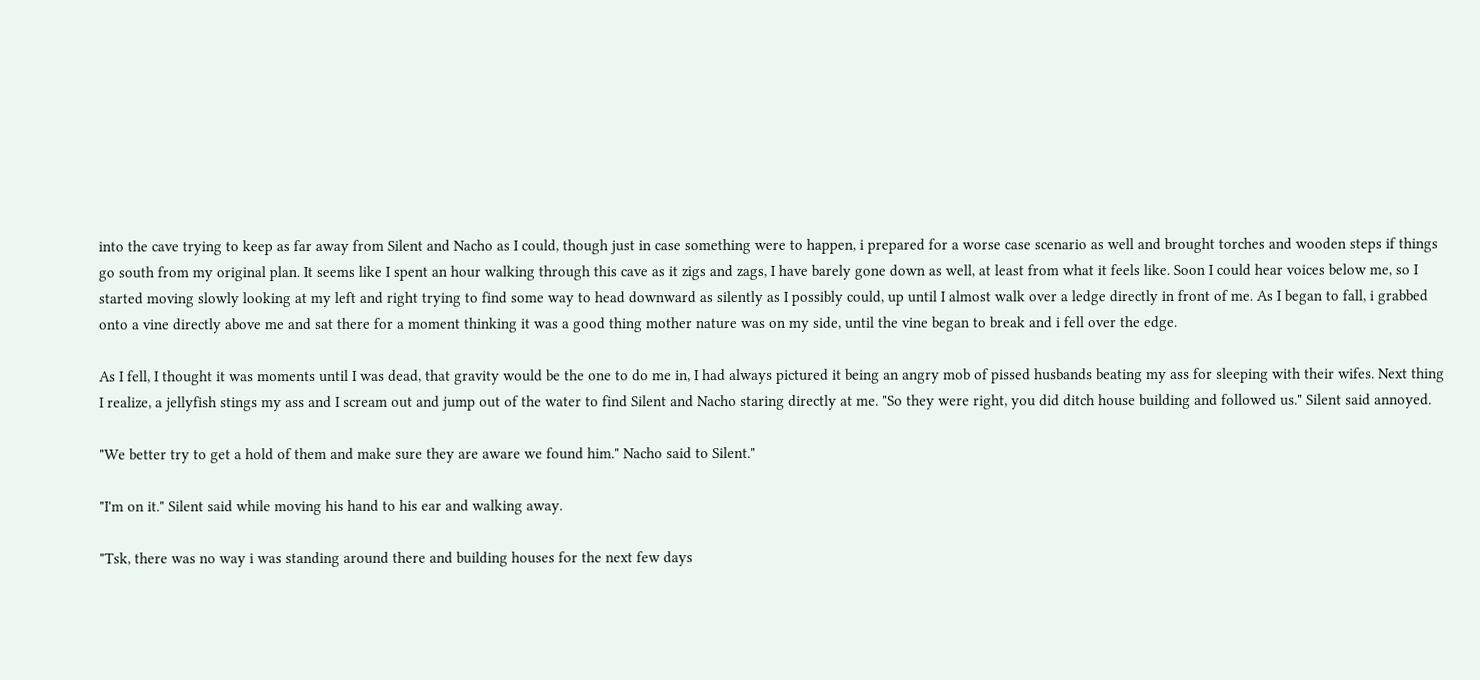into the cave trying to keep as far away from Silent and Nacho as I could, though just in case something were to happen, i prepared for a worse case scenario as well and brought torches and wooden steps if things go south from my original plan. It seems like I spent an hour walking through this cave as it zigs and zags, I have barely gone down as well, at least from what it feels like. Soon I could hear voices below me, so I started moving slowly looking at my left and right trying to find some way to head downward as silently as I possibly could, up until I almost walk over a ledge directly in front of me. As I began to fall, i grabbed onto a vine directly above me and sat there for a moment thinking it was a good thing mother nature was on my side, until the vine began to break and i fell over the edge.

As I fell, I thought it was moments until I was dead, that gravity would be the one to do me in, I had always pictured it being an angry mob of pissed husbands beating my ass for sleeping with their wifes. Next thing I realize, a jellyfish stings my ass and I scream out and jump out of the water to find Silent and Nacho staring directly at me. "So they were right, you did ditch house building and followed us." Silent said annoyed.

"We better try to get a hold of them and make sure they are aware we found him." Nacho said to Silent."

"I'm on it." Silent said while moving his hand to his ear and walking away.

"Tsk, there was no way i was standing around there and building houses for the next few days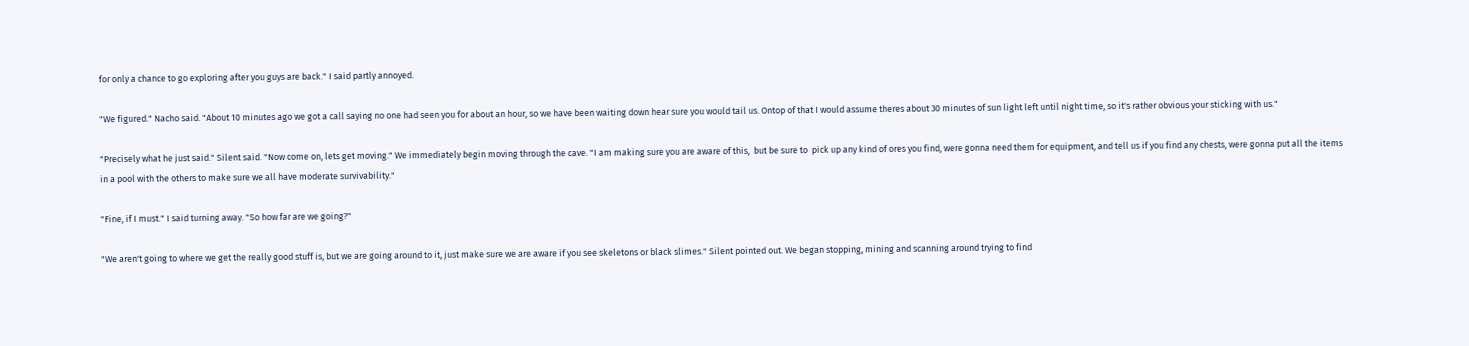for only a chance to go exploring after you guys are back." I said partly annoyed.

"We figured." Nacho said. "About 10 minutes ago we got a call saying no one had seen you for about an hour, so we have been waiting down hear sure you would tail us. Ontop of that I would assume theres about 30 minutes of sun light left until night time, so it's rather obvious your sticking with us."

"Precisely what he just said." Silent said. "Now come on, lets get moving." We immediately begin moving through the cave. "I am making sure you are aware of this,  but be sure to  pick up any kind of ores you find, were gonna need them for equipment, and tell us if you find any chests, were gonna put all the items in a pool with the others to make sure we all have moderate survivability."

"Fine, if I must." I said turning away. "So how far are we going?"

"We aren't going to where we get the really good stuff is, but we are going around to it, just make sure we are aware if you see skeletons or black slimes." Silent pointed out. We began stopping, mining and scanning around trying to find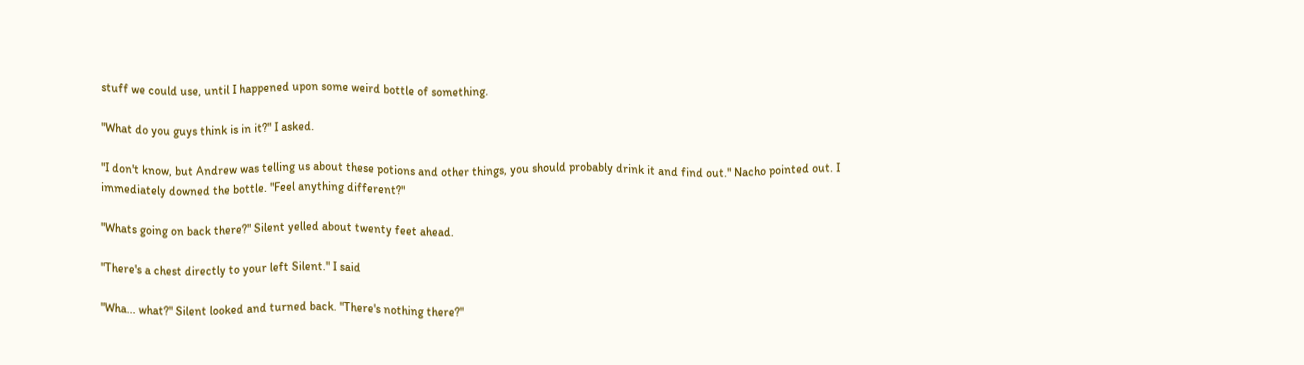stuff we could use, until I happened upon some weird bottle of something.

"What do you guys think is in it?" I asked.

"I don't know, but Andrew was telling us about these potions and other things, you should probably drink it and find out." Nacho pointed out. I immediately downed the bottle. "Feel anything different?"

"Whats going on back there?" Silent yelled about twenty feet ahead.

"There's a chest directly to your left Silent." I said

"Wha... what?" Silent looked and turned back. "There's nothing there?"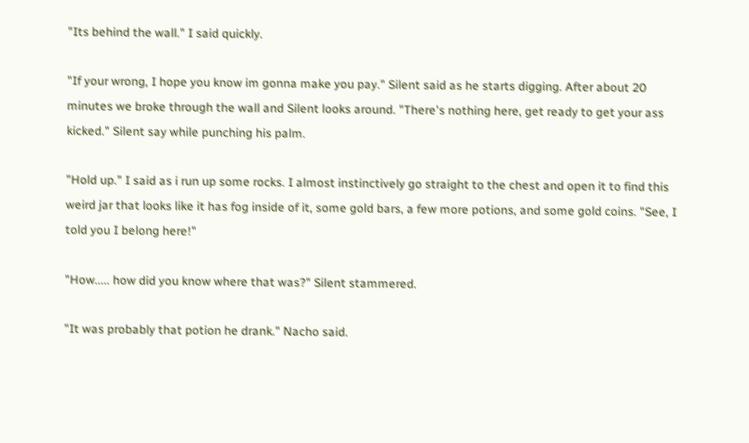"Its behind the wall." I said quickly.

"If your wrong, I hope you know im gonna make you pay." Silent said as he starts digging. After about 20 minutes we broke through the wall and Silent looks around. "There's nothing here, get ready to get your ass kicked." Silent say while punching his palm.

"Hold up." I said as i run up some rocks. I almost instinctively go straight to the chest and open it to find this weird jar that looks like it has fog inside of it, some gold bars, a few more potions, and some gold coins. "See, I told you I belong here!"

"How..... how did you know where that was?" Silent stammered.

"It was probably that potion he drank." Nacho said.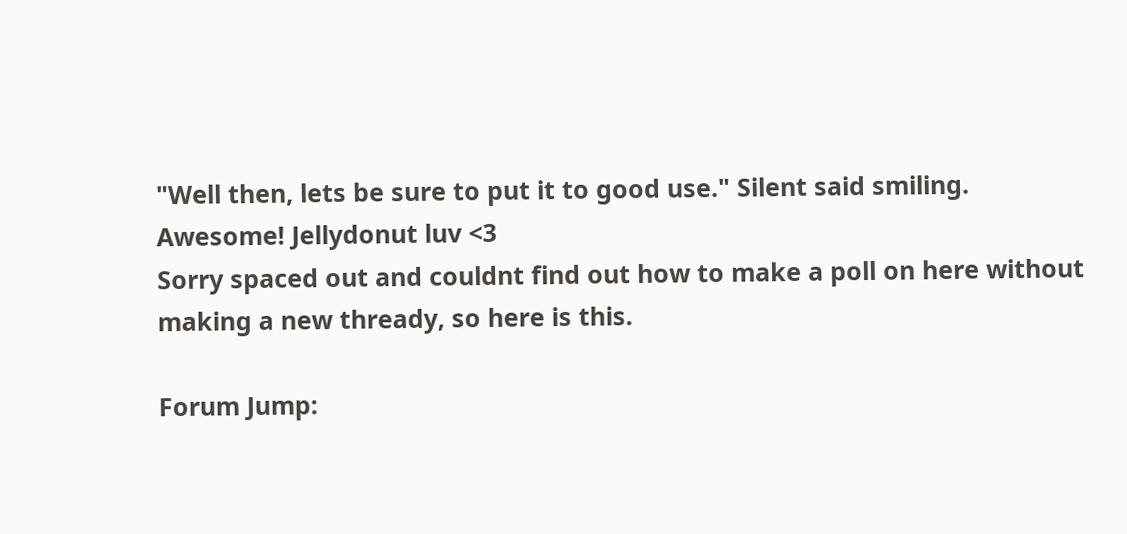"Well then, lets be sure to put it to good use." Silent said smiling.
Awesome! Jellydonut luv <3
Sorry spaced out and couldnt find out how to make a poll on here without making a new thready, so here is this.

Forum Jump: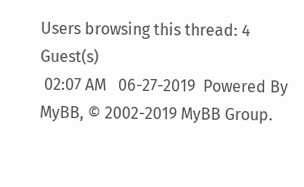Users browsing this thread: 4 Guest(s)
 02:07 AM   06-27-2019  Powered By MyBB, © 2002-2019 MyBB Group.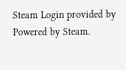Steam Login provided by
Powered by Steam.